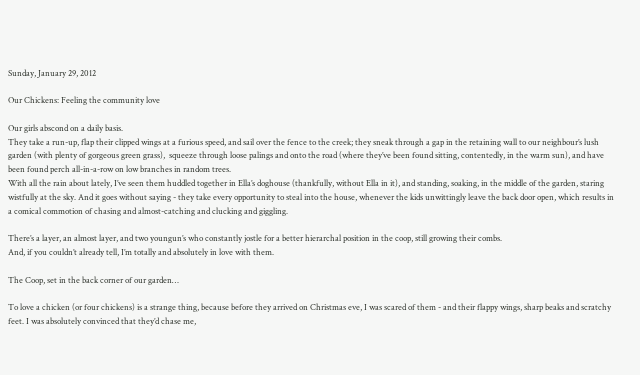Sunday, January 29, 2012

Our Chickens: Feeling the community love

Our girls abscond on a daily basis.
They take a run-up, flap their clipped wings at a furious speed, and sail over the fence to the creek; they sneak through a gap in the retaining wall to our neighbour’s lush garden (with plenty of gorgeous green grass),  squeeze through loose palings and onto the road (where they’ve been found sitting, contentedly, in the warm sun), and have been found perch all-in-a-row on low branches in random trees.
With all the rain about lately, I’ve seen them huddled together in Ella’s doghouse (thankfully, without Ella in it), and standing, soaking, in the middle of the garden, staring wistfully at the sky. And it goes without saying - they take every opportunity to steal into the house, whenever the kids unwittingly leave the back door open, which results in a comical commotion of chasing and almost-catching and clucking and giggling.

There’s a layer, an almost layer, and two youngun’s who constantly jostle for a better hierarchal position in the coop, still growing their combs.
And, if you couldn’t already tell, I’m totally and absolutely in love with them.

The Coop, set in the back corner of our garden…

To love a chicken (or four chickens) is a strange thing, because before they arrived on Christmas eve, I was scared of them - and their flappy wings, sharp beaks and scratchy feet. I was absolutely convinced that they’d chase me,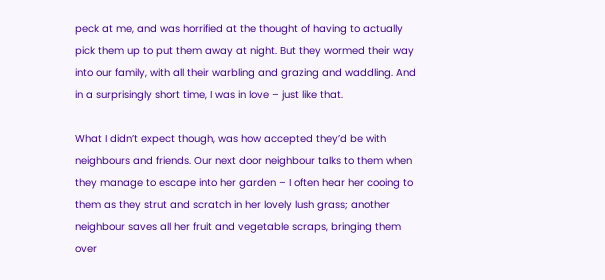peck at me, and was horrified at the thought of having to actually pick them up to put them away at night. But they wormed their way into our family, with all their warbling and grazing and waddling. And in a surprisingly short time, I was in love – just like that.

What I didn’t expect though, was how accepted they’d be with neighbours and friends. Our next door neighbour talks to them when they manage to escape into her garden – I often hear her cooing to them as they strut and scratch in her lovely lush grass; another neighbour saves all her fruit and vegetable scraps, bringing them over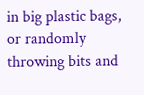in big plastic bags, or randomly throwing bits and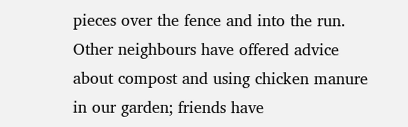pieces over the fence and into the run. Other neighbours have offered advice about compost and using chicken manure in our garden; friends have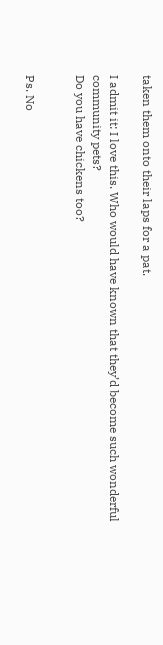taken them onto their laps for a pat.

I admit it: I love this. Who would have known that they’d become such wonderful community pets?
Do you have chickens too?


Ps. No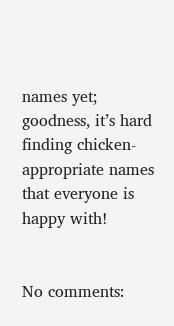names yet; goodness, it’s hard finding chicken-appropriate names that everyone is happy with!


No comments: